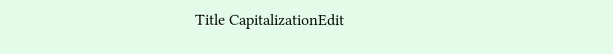Title CapitalizationEdit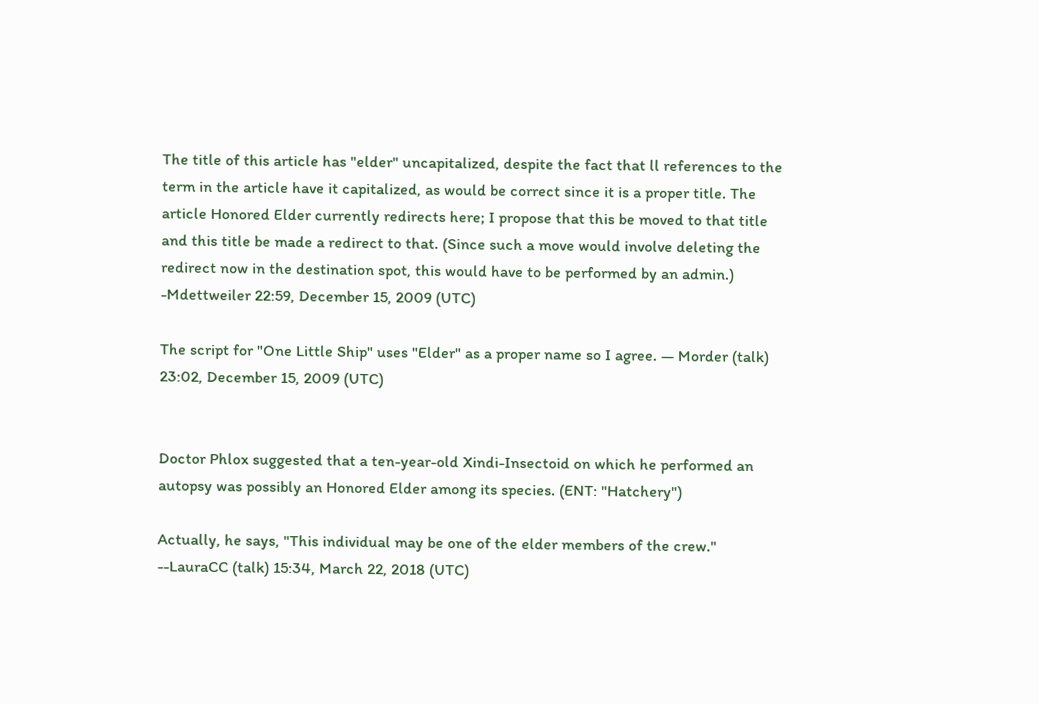The title of this article has "elder" uncapitalized, despite the fact that ll references to the term in the article have it capitalized, as would be correct since it is a proper title. The article Honored Elder currently redirects here; I propose that this be moved to that title and this title be made a redirect to that. (Since such a move would involve deleting the redirect now in the destination spot, this would have to be performed by an admin.) -Mdettweiler 22:59, December 15, 2009 (UTC)

The script for "One Little Ship" uses "Elder" as a proper name so I agree. — Morder (talk) 23:02, December 15, 2009 (UTC)


Doctor Phlox suggested that a ten-year-old Xindi-Insectoid on which he performed an autopsy was possibly an Honored Elder among its species. (ENT: "Hatchery")

Actually, he says, "This individual may be one of the elder members of the crew." --LauraCC (talk) 15:34, March 22, 2018 (UTC)